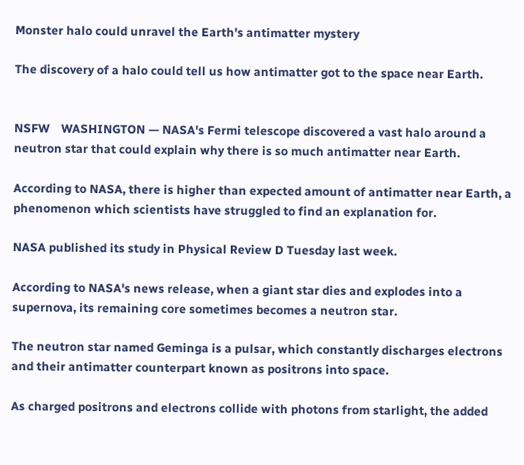Monster halo could unravel the Earth's antimatter mystery

The discovery of a halo could tell us how antimatter got to the space near Earth.


NSFW    WASHINGTON — NASA's Fermi telescope discovered a vast halo around a neutron star that could explain why there is so much antimatter near Earth.

According to NASA, there is higher than expected amount of antimatter near Earth, a phenomenon which scientists have struggled to find an explanation for.

NASA published its study in Physical Review D Tuesday last week.

According to NASA's news release, when a giant star dies and explodes into a supernova, its remaining core sometimes becomes a neutron star.

The neutron star named Geminga is a pulsar, which constantly discharges electrons and their antimatter counterpart known as positrons into space.

As charged positrons and electrons collide with photons from starlight, the added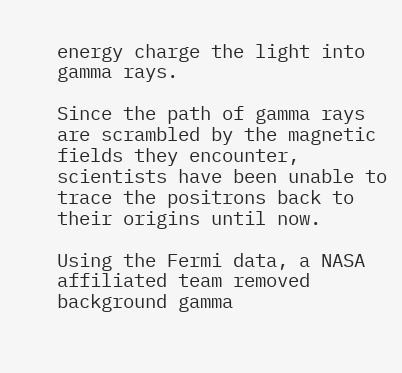energy charge the light into gamma rays.

Since the path of gamma rays are scrambled by the magnetic fields they encounter, scientists have been unable to trace the positrons back to their origins until now.

Using the Fermi data, a NASA affiliated team removed background gamma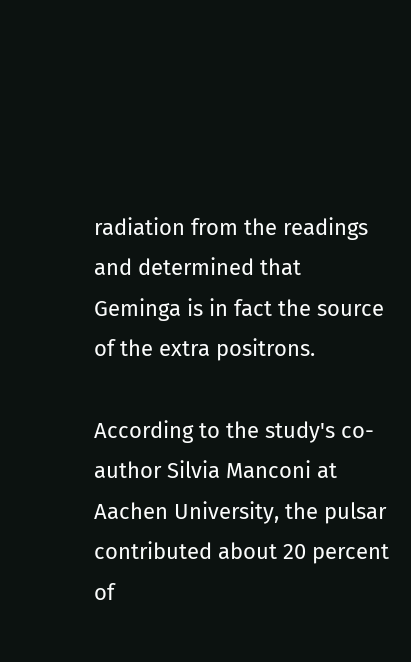radiation from the readings and determined that Geminga is in fact the source of the extra positrons.

According to the study's co-author Silvia Manconi at Aachen University, the pulsar contributed about 20 percent of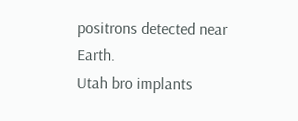positrons detected near Earth.
Utah bro implants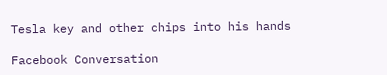Tesla key and other chips into his hands

Facebook Conversation